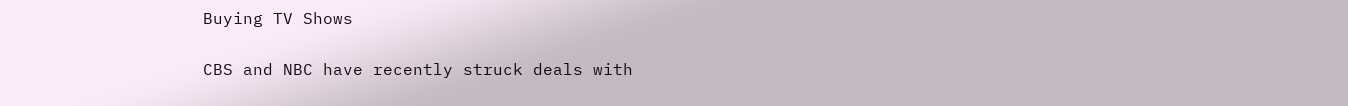Buying TV Shows

CBS and NBC have recently struck deals with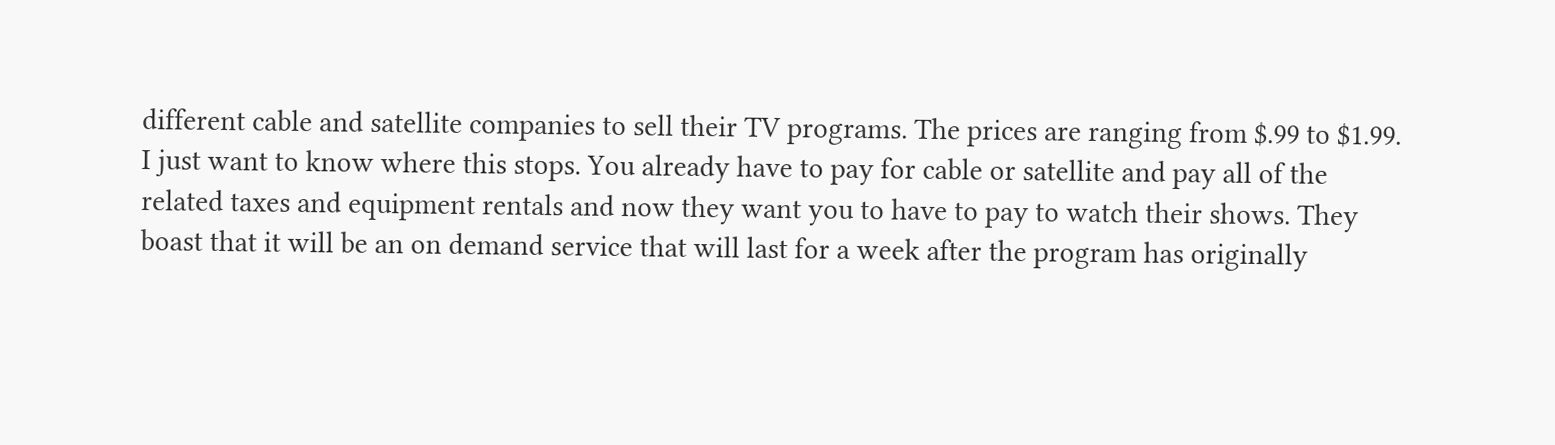different cable and satellite companies to sell their TV programs. The prices are ranging from $.99 to $1.99. I just want to know where this stops. You already have to pay for cable or satellite and pay all of the related taxes and equipment rentals and now they want you to have to pay to watch their shows. They boast that it will be an on demand service that will last for a week after the program has originally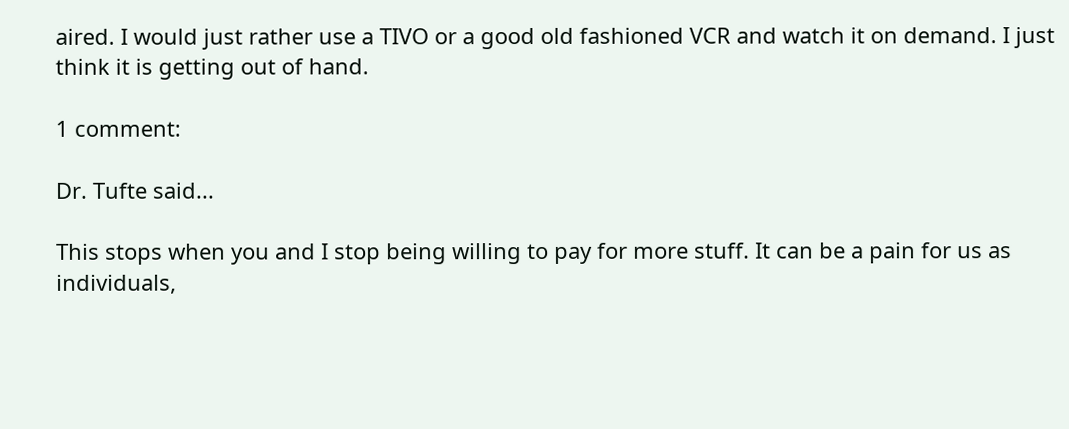aired. I would just rather use a TIVO or a good old fashioned VCR and watch it on demand. I just think it is getting out of hand.

1 comment:

Dr. Tufte said...

This stops when you and I stop being willing to pay for more stuff. It can be a pain for us as individuals,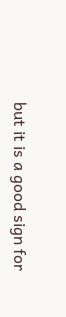but it is a good sign for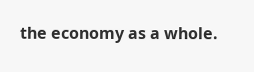the economy as a whole.